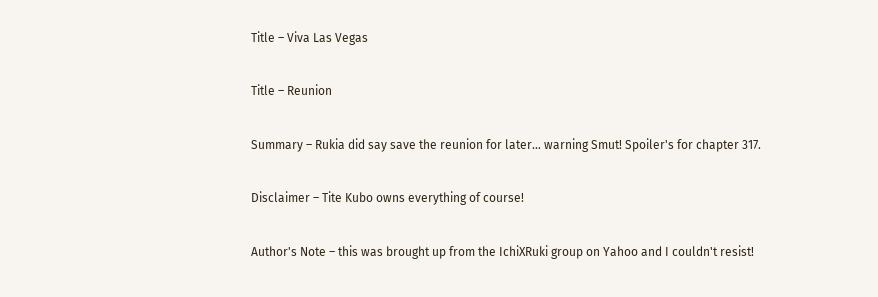Title – Viva Las Vegas

Title – Reunion

Summary – Rukia did say save the reunion for later… warning Smut! Spoiler's for chapter 317.

Disclaimer – Tite Kubo owns everything of course!

Author's Note – this was brought up from the IchiXRuki group on Yahoo and I couldn't resist!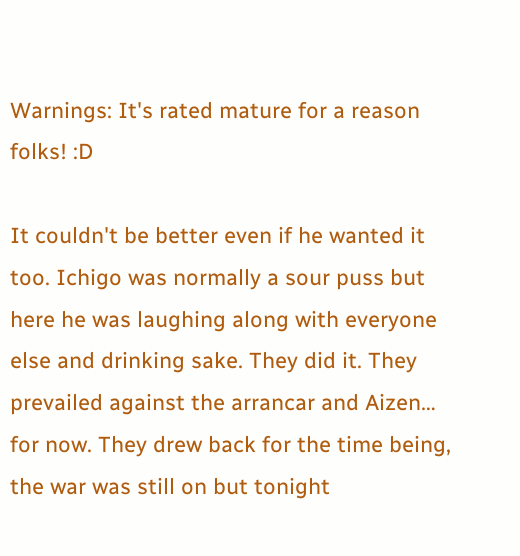Warnings: It's rated mature for a reason folks! :D

It couldn't be better even if he wanted it too. Ichigo was normally a sour puss but here he was laughing along with everyone else and drinking sake. They did it. They prevailed against the arrancar and Aizen… for now. They drew back for the time being, the war was still on but tonight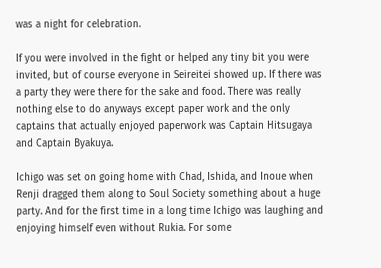was a night for celebration.

If you were involved in the fight or helped any tiny bit you were invited, but of course everyone in Seireitei showed up. If there was a party they were there for the sake and food. There was really nothing else to do anyways except paper work and the only captains that actually enjoyed paperwork was Captain Hitsugaya and Captain Byakuya.

Ichigo was set on going home with Chad, Ishida, and Inoue when Renji dragged them along to Soul Society something about a huge party. And for the first time in a long time Ichigo was laughing and enjoying himself even without Rukia. For some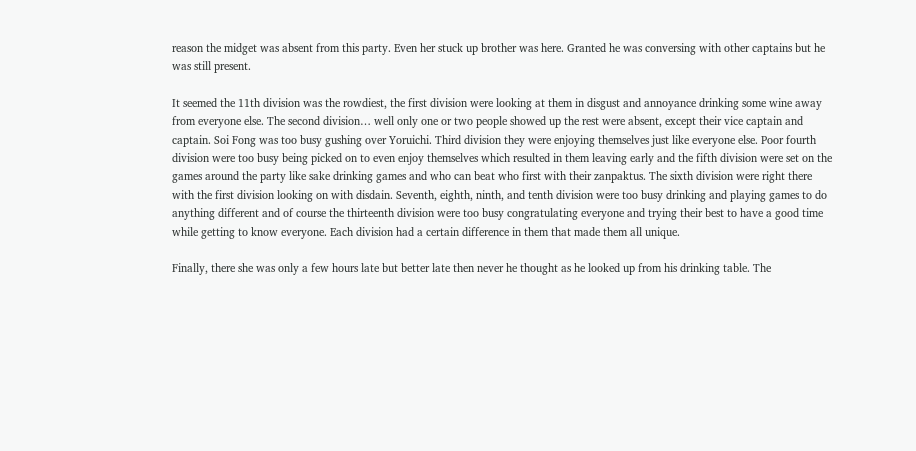reason the midget was absent from this party. Even her stuck up brother was here. Granted he was conversing with other captains but he was still present.

It seemed the 11th division was the rowdiest, the first division were looking at them in disgust and annoyance drinking some wine away from everyone else. The second division… well only one or two people showed up the rest were absent, except their vice captain and captain. Soi Fong was too busy gushing over Yoruichi. Third division they were enjoying themselves just like everyone else. Poor fourth division were too busy being picked on to even enjoy themselves which resulted in them leaving early and the fifth division were set on the games around the party like sake drinking games and who can beat who first with their zanpaktus. The sixth division were right there with the first division looking on with disdain. Seventh, eighth, ninth, and tenth division were too busy drinking and playing games to do anything different and of course the thirteenth division were too busy congratulating everyone and trying their best to have a good time while getting to know everyone. Each division had a certain difference in them that made them all unique.

Finally, there she was only a few hours late but better late then never he thought as he looked up from his drinking table. The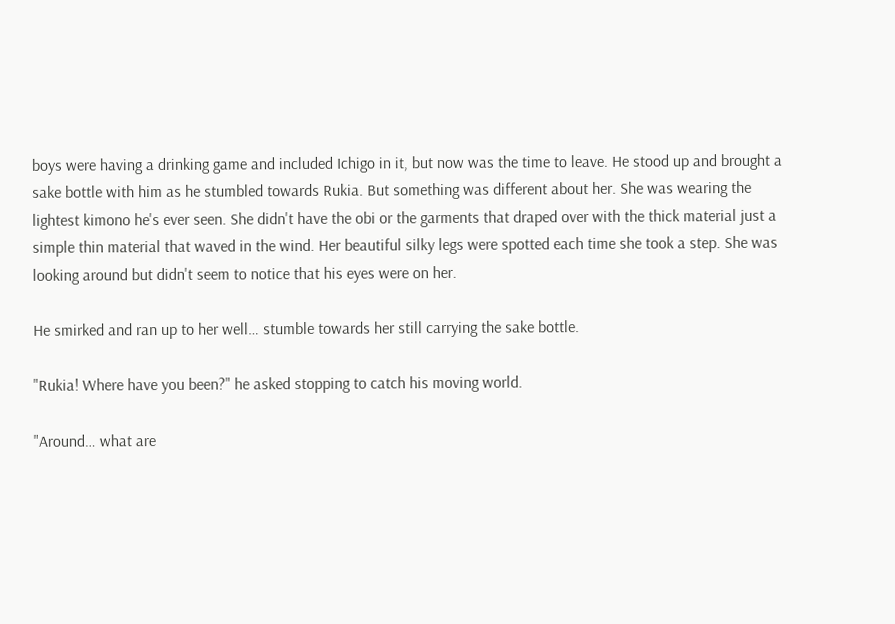boys were having a drinking game and included Ichigo in it, but now was the time to leave. He stood up and brought a sake bottle with him as he stumbled towards Rukia. But something was different about her. She was wearing the lightest kimono he's ever seen. She didn't have the obi or the garments that draped over with the thick material just a simple thin material that waved in the wind. Her beautiful silky legs were spotted each time she took a step. She was looking around but didn't seem to notice that his eyes were on her.

He smirked and ran up to her well… stumble towards her still carrying the sake bottle.

"Rukia! Where have you been?" he asked stopping to catch his moving world.

"Around… what are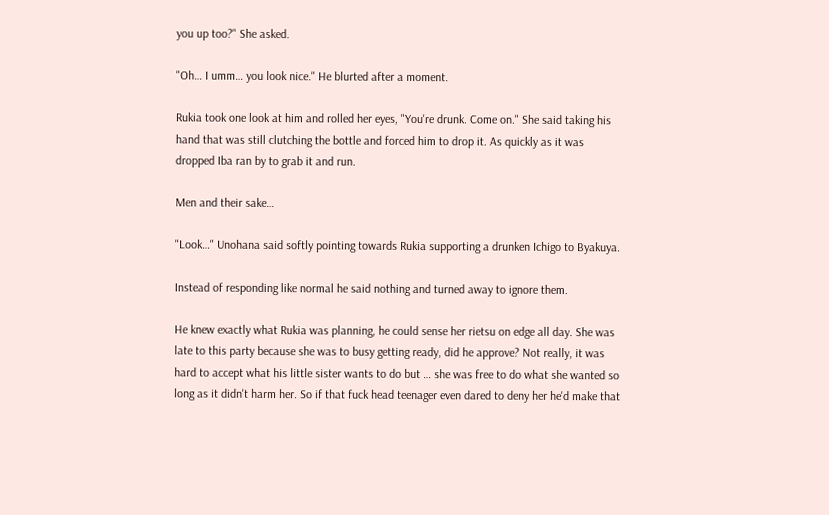you up too?" She asked.

"Oh… I umm… you look nice." He blurted after a moment.

Rukia took one look at him and rolled her eyes, "You're drunk. Come on." She said taking his hand that was still clutching the bottle and forced him to drop it. As quickly as it was dropped Iba ran by to grab it and run.

Men and their sake…

"Look…" Unohana said softly pointing towards Rukia supporting a drunken Ichigo to Byakuya.

Instead of responding like normal he said nothing and turned away to ignore them.

He knew exactly what Rukia was planning, he could sense her rietsu on edge all day. She was late to this party because she was to busy getting ready, did he approve? Not really, it was hard to accept what his little sister wants to do but … she was free to do what she wanted so long as it didn't harm her. So if that fuck head teenager even dared to deny her he'd make that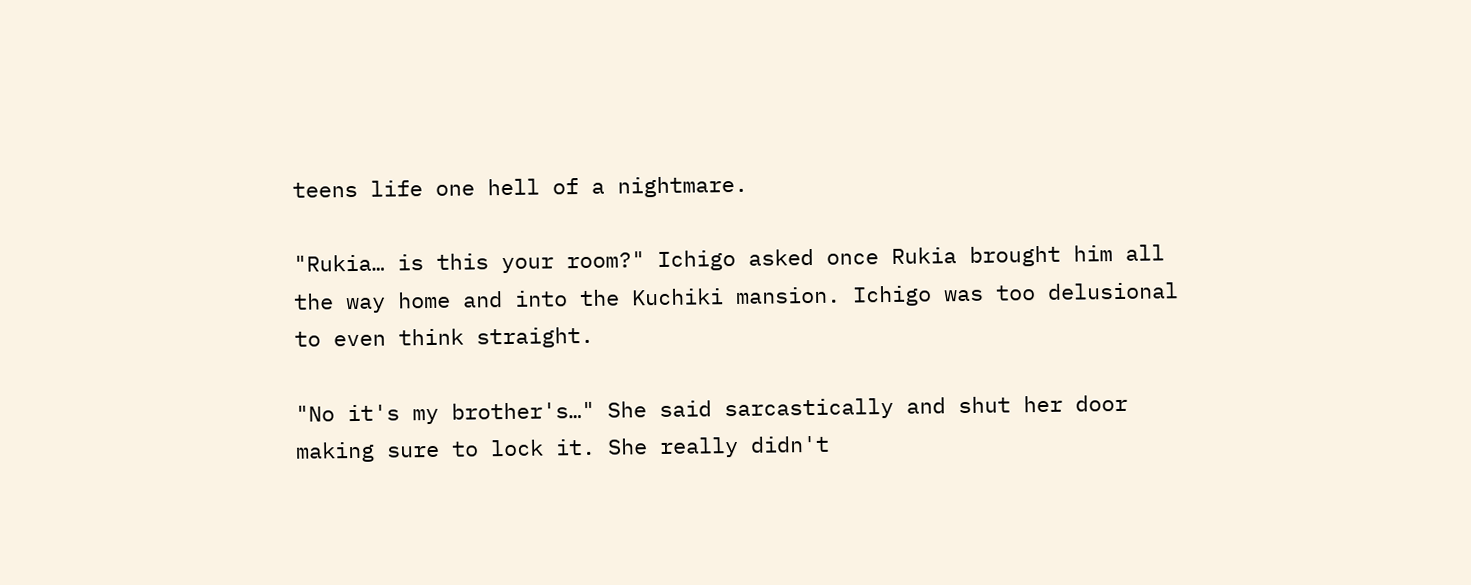teens life one hell of a nightmare.

"Rukia… is this your room?" Ichigo asked once Rukia brought him all the way home and into the Kuchiki mansion. Ichigo was too delusional to even think straight.

"No it's my brother's…" She said sarcastically and shut her door making sure to lock it. She really didn't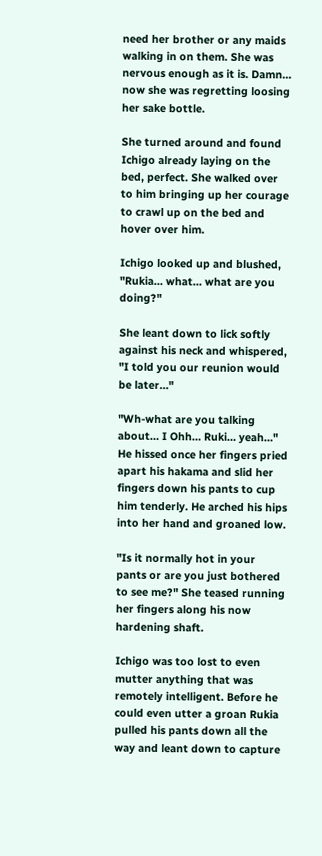need her brother or any maids walking in on them. She was nervous enough as it is. Damn… now she was regretting loosing her sake bottle.

She turned around and found Ichigo already laying on the bed, perfect. She walked over to him bringing up her courage to crawl up on the bed and hover over him.

Ichigo looked up and blushed, "Rukia… what… what are you doing?"

She leant down to lick softly against his neck and whispered, "I told you our reunion would be later…"

"Wh-what are you talking about… I Ohh… Ruki… yeah…" He hissed once her fingers pried apart his hakama and slid her fingers down his pants to cup him tenderly. He arched his hips into her hand and groaned low.

"Is it normally hot in your pants or are you just bothered to see me?" She teased running her fingers along his now hardening shaft.

Ichigo was too lost to even mutter anything that was remotely intelligent. Before he could even utter a groan Rukia pulled his pants down all the way and leant down to capture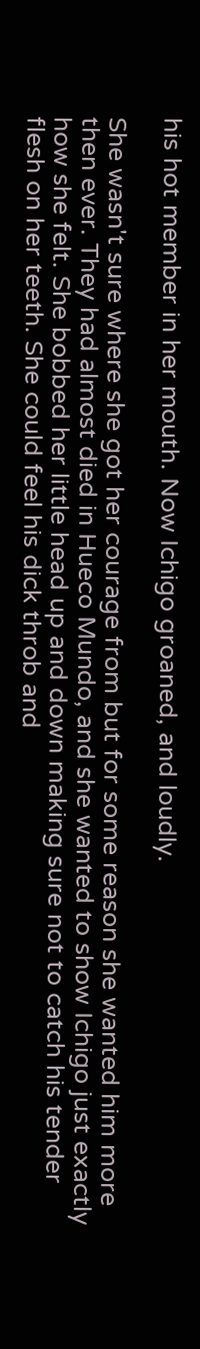his hot member in her mouth. Now Ichigo groaned, and loudly.

She wasn't sure where she got her courage from but for some reason she wanted him more then ever. They had almost died in Hueco Mundo, and she wanted to show Ichigo just exactly how she felt. She bobbed her little head up and down making sure not to catch his tender flesh on her teeth. She could feel his dick throb and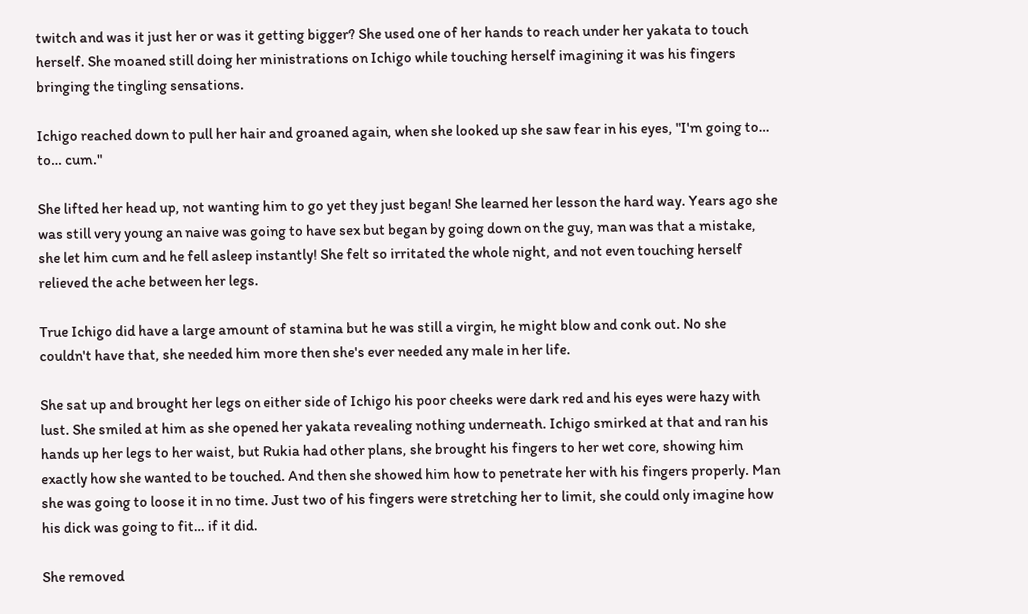twitch and was it just her or was it getting bigger? She used one of her hands to reach under her yakata to touch herself. She moaned still doing her ministrations on Ichigo while touching herself imagining it was his fingers bringing the tingling sensations.

Ichigo reached down to pull her hair and groaned again, when she looked up she saw fear in his eyes, "I'm going to… to… cum."

She lifted her head up, not wanting him to go yet they just began! She learned her lesson the hard way. Years ago she was still very young an naive was going to have sex but began by going down on the guy, man was that a mistake, she let him cum and he fell asleep instantly! She felt so irritated the whole night, and not even touching herself relieved the ache between her legs.

True Ichigo did have a large amount of stamina but he was still a virgin, he might blow and conk out. No she couldn't have that, she needed him more then she's ever needed any male in her life.

She sat up and brought her legs on either side of Ichigo his poor cheeks were dark red and his eyes were hazy with lust. She smiled at him as she opened her yakata revealing nothing underneath. Ichigo smirked at that and ran his hands up her legs to her waist, but Rukia had other plans, she brought his fingers to her wet core, showing him exactly how she wanted to be touched. And then she showed him how to penetrate her with his fingers properly. Man she was going to loose it in no time. Just two of his fingers were stretching her to limit, she could only imagine how his dick was going to fit… if it did.

She removed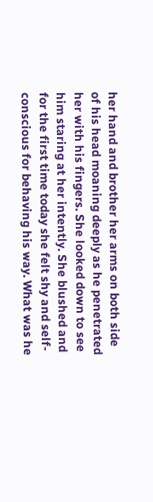her hand and brother her arms on both side of his head moaning deeply as he penetrated her with his fingers. She looked down to see him staring at her intently. She blushed and for the first time today she felt shy and self-conscious for behaving his way. What was he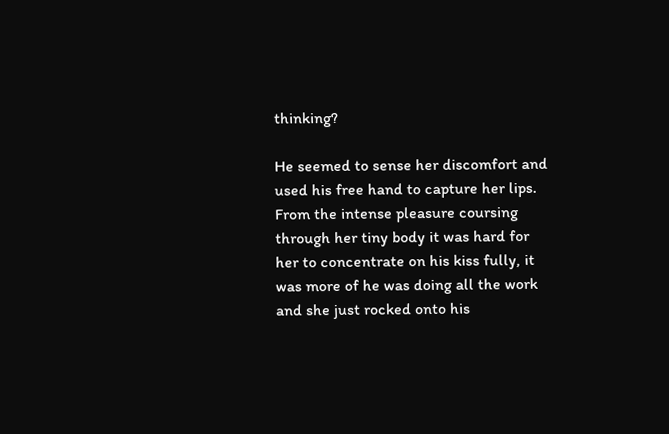thinking?

He seemed to sense her discomfort and used his free hand to capture her lips. From the intense pleasure coursing through her tiny body it was hard for her to concentrate on his kiss fully, it was more of he was doing all the work and she just rocked onto his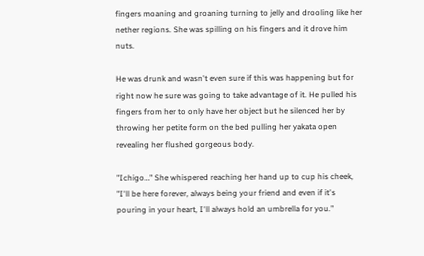fingers moaning and groaning turning to jelly and drooling like her nether regions. She was spilling on his fingers and it drove him nuts.

He was drunk and wasn't even sure if this was happening but for right now he sure was going to take advantage of it. He pulled his fingers from her to only have her object but he silenced her by throwing her petite form on the bed pulling her yakata open revealing her flushed gorgeous body.

"Ichigo…" She whispered reaching her hand up to cup his cheek, "I'll be here forever, always being your friend and even if it's pouring in your heart, I'll always hold an umbrella for you."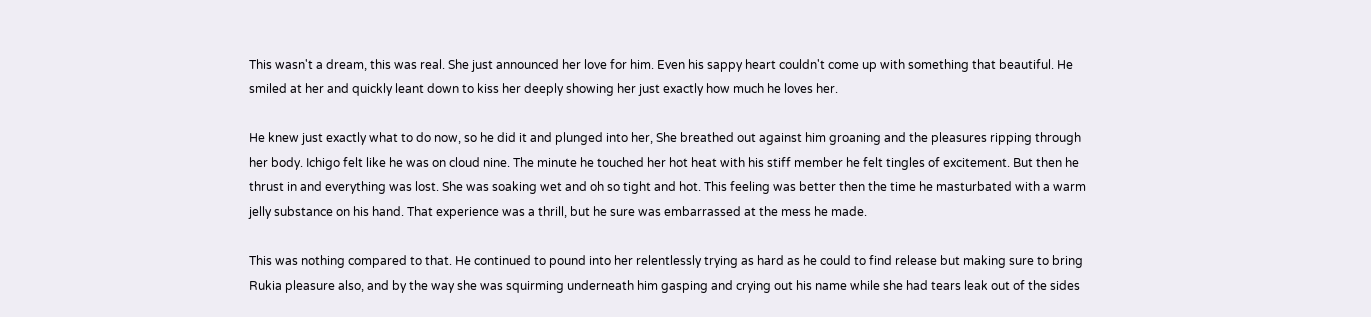This wasn't a dream, this was real. She just announced her love for him. Even his sappy heart couldn't come up with something that beautiful. He smiled at her and quickly leant down to kiss her deeply showing her just exactly how much he loves her.

He knew just exactly what to do now, so he did it and plunged into her, She breathed out against him groaning and the pleasures ripping through her body. Ichigo felt like he was on cloud nine. The minute he touched her hot heat with his stiff member he felt tingles of excitement. But then he thrust in and everything was lost. She was soaking wet and oh so tight and hot. This feeling was better then the time he masturbated with a warm jelly substance on his hand. That experience was a thrill, but he sure was embarrassed at the mess he made.

This was nothing compared to that. He continued to pound into her relentlessly trying as hard as he could to find release but making sure to bring Rukia pleasure also, and by the way she was squirming underneath him gasping and crying out his name while she had tears leak out of the sides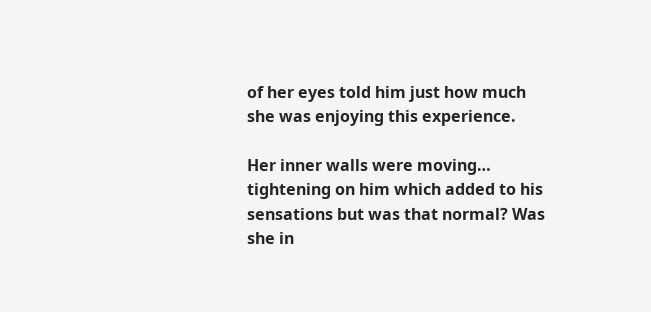of her eyes told him just how much she was enjoying this experience.

Her inner walls were moving… tightening on him which added to his sensations but was that normal? Was she in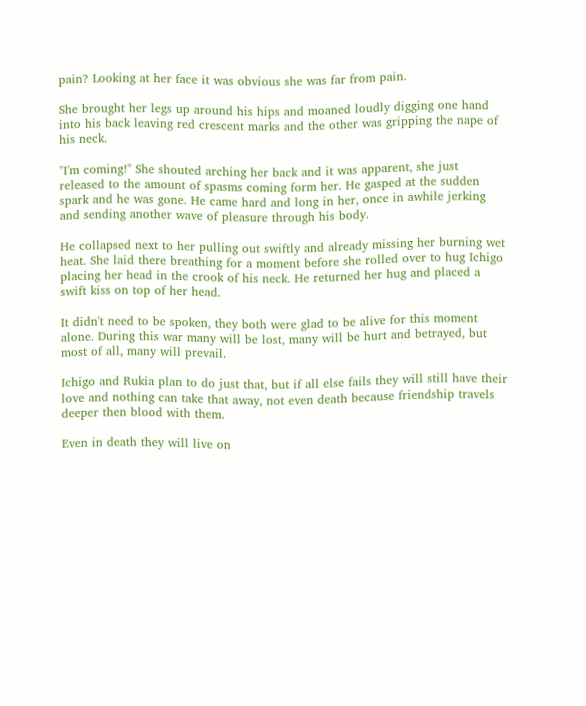pain? Looking at her face it was obvious she was far from pain.

She brought her legs up around his hips and moaned loudly digging one hand into his back leaving red crescent marks and the other was gripping the nape of his neck.

"I'm coming!" She shouted arching her back and it was apparent, she just released to the amount of spasms coming form her. He gasped at the sudden spark and he was gone. He came hard and long in her, once in awhile jerking and sending another wave of pleasure through his body.

He collapsed next to her pulling out swiftly and already missing her burning wet heat. She laid there breathing for a moment before she rolled over to hug Ichigo placing her head in the crook of his neck. He returned her hug and placed a swift kiss on top of her head.

It didn't need to be spoken, they both were glad to be alive for this moment alone. During this war many will be lost, many will be hurt and betrayed, but most of all, many will prevail.

Ichigo and Rukia plan to do just that, but if all else fails they will still have their love and nothing can take that away, not even death because friendship travels deeper then blood with them.

Even in death they will live on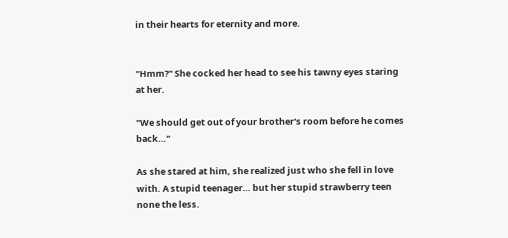in their hearts for eternity and more.


"Hmm?" She cocked her head to see his tawny eyes staring at her.

"We should get out of your brother's room before he comes back…"

As she stared at him, she realized just who she fell in love with. A stupid teenager… but her stupid strawberry teen none the less.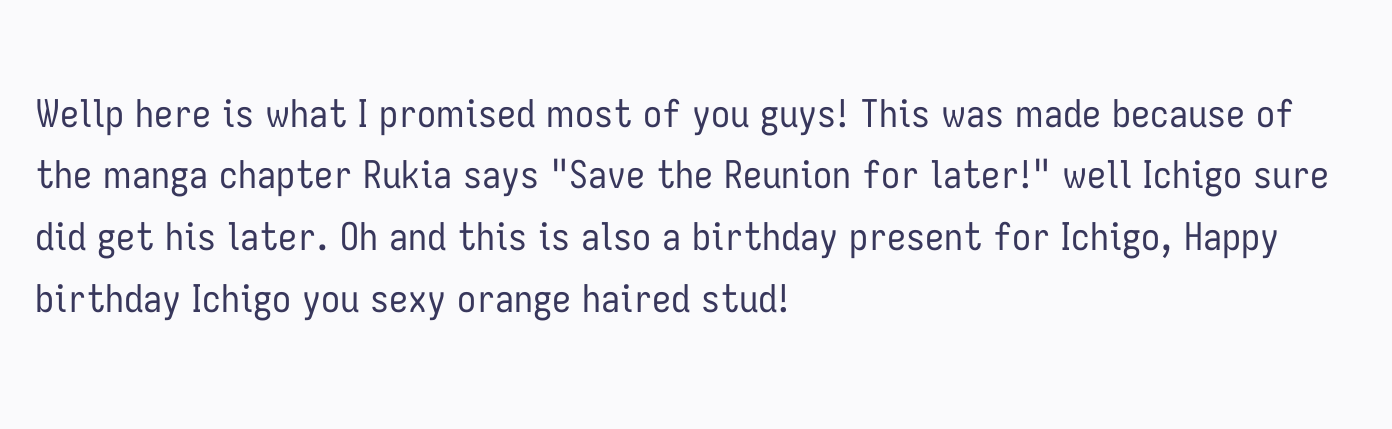Wellp here is what I promised most of you guys! This was made because of the manga chapter Rukia says "Save the Reunion for later!" well Ichigo sure did get his later. Oh and this is also a birthday present for Ichigo, Happy birthday Ichigo you sexy orange haired stud!